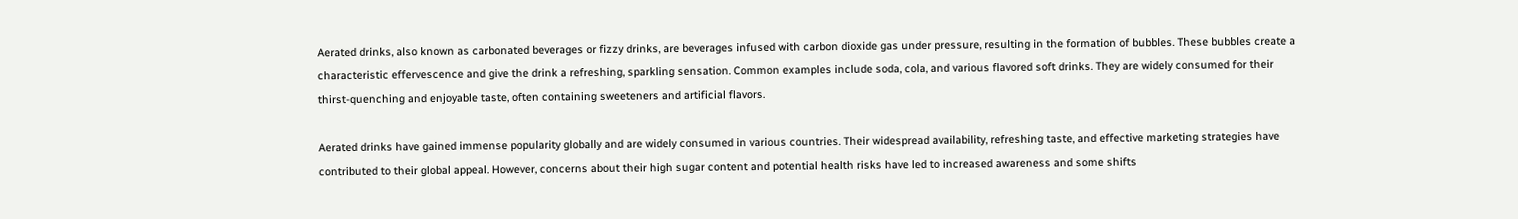Aerated drinks, also known as carbonated beverages or fizzy drinks, are beverages infused with carbon dioxide gas under pressure, resulting in the formation of bubbles. These bubbles create a characteristic effervescence and give the drink a refreshing, sparkling sensation. Common examples include soda, cola, and various flavored soft drinks. They are widely consumed for their thirst-quenching and enjoyable taste, often containing sweeteners and artificial flavors.

Aerated drinks have gained immense popularity globally and are widely consumed in various countries. Their widespread availability, refreshing taste, and effective marketing strategies have contributed to their global appeal. However, concerns about their high sugar content and potential health risks have led to increased awareness and some shifts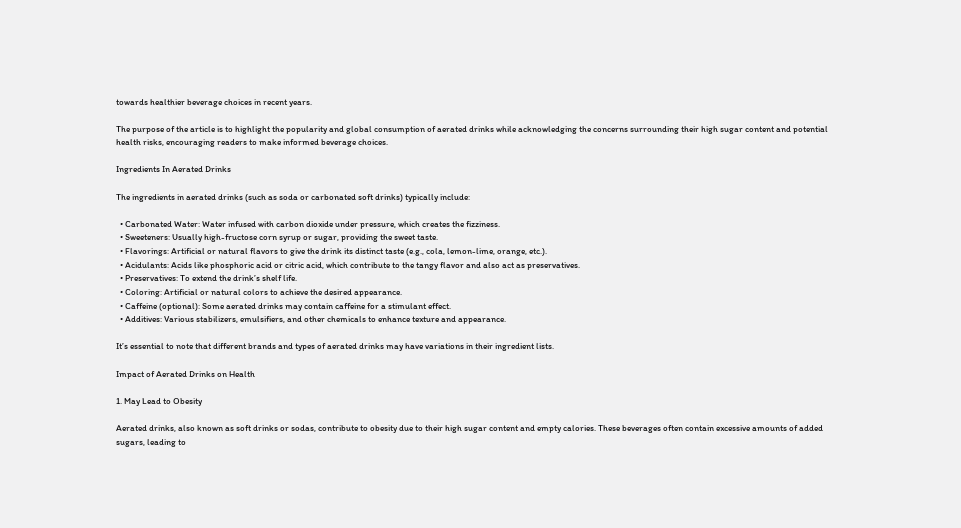towards healthier beverage choices in recent years.

The purpose of the article is to highlight the popularity and global consumption of aerated drinks while acknowledging the concerns surrounding their high sugar content and potential health risks, encouraging readers to make informed beverage choices.

Ingredients In Aerated Drinks

The ingredients in aerated drinks (such as soda or carbonated soft drinks) typically include:

  • Carbonated Water: Water infused with carbon dioxide under pressure, which creates the fizziness.
  • Sweeteners: Usually high-fructose corn syrup or sugar, providing the sweet taste.
  • Flavorings: Artificial or natural flavors to give the drink its distinct taste (e.g., cola, lemon-lime, orange, etc.).
  • Acidulants: Acids like phosphoric acid or citric acid, which contribute to the tangy flavor and also act as preservatives.
  • Preservatives: To extend the drink’s shelf life.
  • Coloring: Artificial or natural colors to achieve the desired appearance.
  • Caffeine (optional): Some aerated drinks may contain caffeine for a stimulant effect.
  • Additives: Various stabilizers, emulsifiers, and other chemicals to enhance texture and appearance.

It’s essential to note that different brands and types of aerated drinks may have variations in their ingredient lists.

Impact of Aerated Drinks on Health

1. May Lead to Obesity

Aerated drinks, also known as soft drinks or sodas, contribute to obesity due to their high sugar content and empty calories. These beverages often contain excessive amounts of added sugars, leading to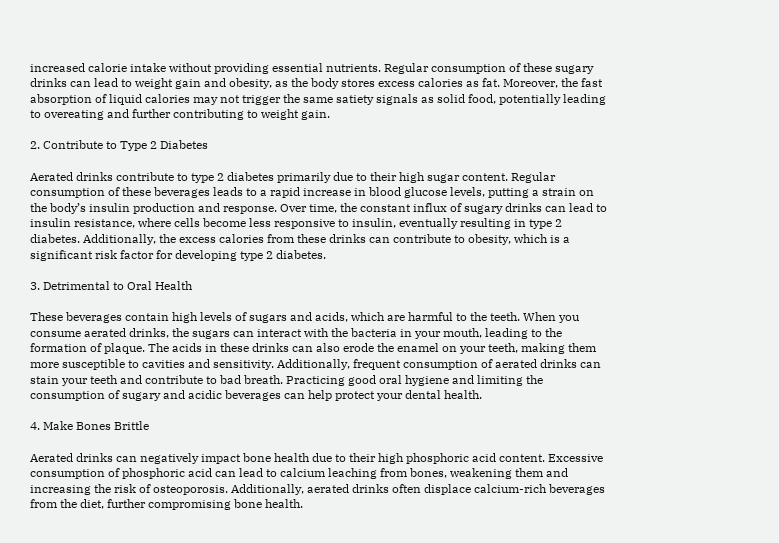increased calorie intake without providing essential nutrients. Regular consumption of these sugary drinks can lead to weight gain and obesity, as the body stores excess calories as fat. Moreover, the fast absorption of liquid calories may not trigger the same satiety signals as solid food, potentially leading to overeating and further contributing to weight gain.

2. Contribute to Type 2 Diabetes

Aerated drinks contribute to type 2 diabetes primarily due to their high sugar content. Regular consumption of these beverages leads to a rapid increase in blood glucose levels, putting a strain on the body’s insulin production and response. Over time, the constant influx of sugary drinks can lead to insulin resistance, where cells become less responsive to insulin, eventually resulting in type 2 diabetes. Additionally, the excess calories from these drinks can contribute to obesity, which is a significant risk factor for developing type 2 diabetes.

3. Detrimental to Oral Health

These beverages contain high levels of sugars and acids, which are harmful to the teeth. When you consume aerated drinks, the sugars can interact with the bacteria in your mouth, leading to the formation of plaque. The acids in these drinks can also erode the enamel on your teeth, making them more susceptible to cavities and sensitivity. Additionally, frequent consumption of aerated drinks can stain your teeth and contribute to bad breath. Practicing good oral hygiene and limiting the consumption of sugary and acidic beverages can help protect your dental health.

4. Make Bones Brittle

Aerated drinks can negatively impact bone health due to their high phosphoric acid content. Excessive consumption of phosphoric acid can lead to calcium leaching from bones, weakening them and increasing the risk of osteoporosis. Additionally, aerated drinks often displace calcium-rich beverages from the diet, further compromising bone health.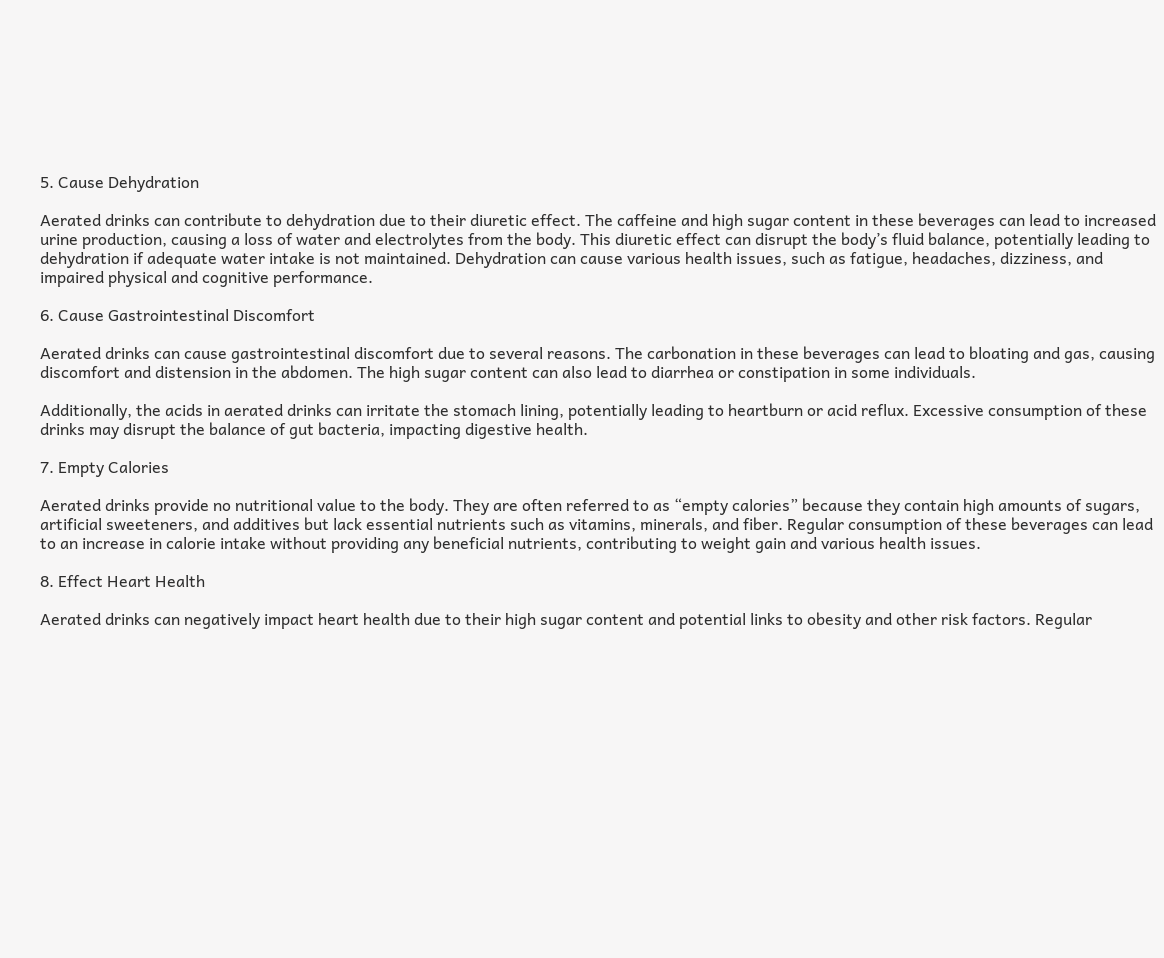5. Cause Dehydration

Aerated drinks can contribute to dehydration due to their diuretic effect. The caffeine and high sugar content in these beverages can lead to increased urine production, causing a loss of water and electrolytes from the body. This diuretic effect can disrupt the body’s fluid balance, potentially leading to dehydration if adequate water intake is not maintained. Dehydration can cause various health issues, such as fatigue, headaches, dizziness, and impaired physical and cognitive performance.

6. Cause Gastrointestinal Discomfort

Aerated drinks can cause gastrointestinal discomfort due to several reasons. The carbonation in these beverages can lead to bloating and gas, causing discomfort and distension in the abdomen. The high sugar content can also lead to diarrhea or constipation in some individuals.

Additionally, the acids in aerated drinks can irritate the stomach lining, potentially leading to heartburn or acid reflux. Excessive consumption of these drinks may disrupt the balance of gut bacteria, impacting digestive health.

7. Empty Calories

Aerated drinks provide no nutritional value to the body. They are often referred to as “empty calories” because they contain high amounts of sugars, artificial sweeteners, and additives but lack essential nutrients such as vitamins, minerals, and fiber. Regular consumption of these beverages can lead to an increase in calorie intake without providing any beneficial nutrients, contributing to weight gain and various health issues.

8. Effect Heart Health

Aerated drinks can negatively impact heart health due to their high sugar content and potential links to obesity and other risk factors. Regular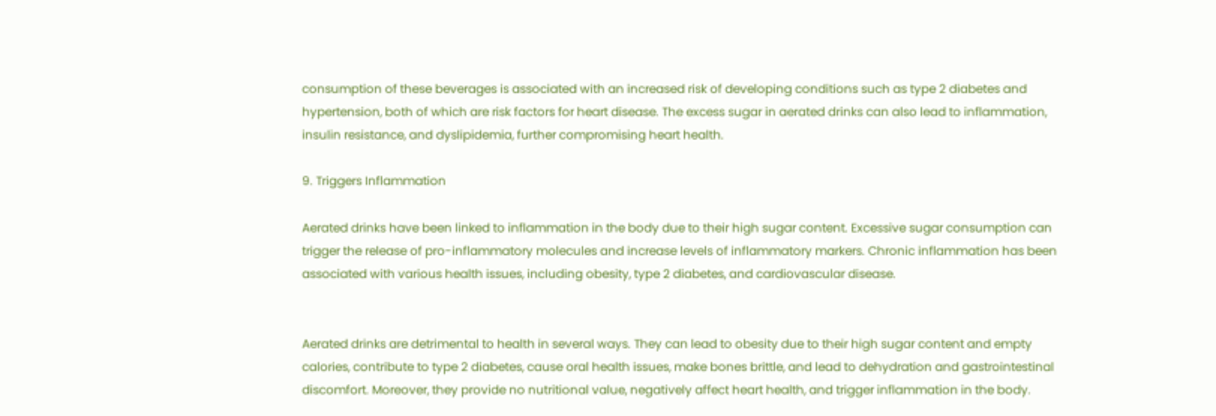consumption of these beverages is associated with an increased risk of developing conditions such as type 2 diabetes and hypertension, both of which are risk factors for heart disease. The excess sugar in aerated drinks can also lead to inflammation, insulin resistance, and dyslipidemia, further compromising heart health.

9. Triggers Inflammation

Aerated drinks have been linked to inflammation in the body due to their high sugar content. Excessive sugar consumption can trigger the release of pro-inflammatory molecules and increase levels of inflammatory markers. Chronic inflammation has been associated with various health issues, including obesity, type 2 diabetes, and cardiovascular disease.


Aerated drinks are detrimental to health in several ways. They can lead to obesity due to their high sugar content and empty calories, contribute to type 2 diabetes, cause oral health issues, make bones brittle, and lead to dehydration and gastrointestinal discomfort. Moreover, they provide no nutritional value, negatively affect heart health, and trigger inflammation in the body.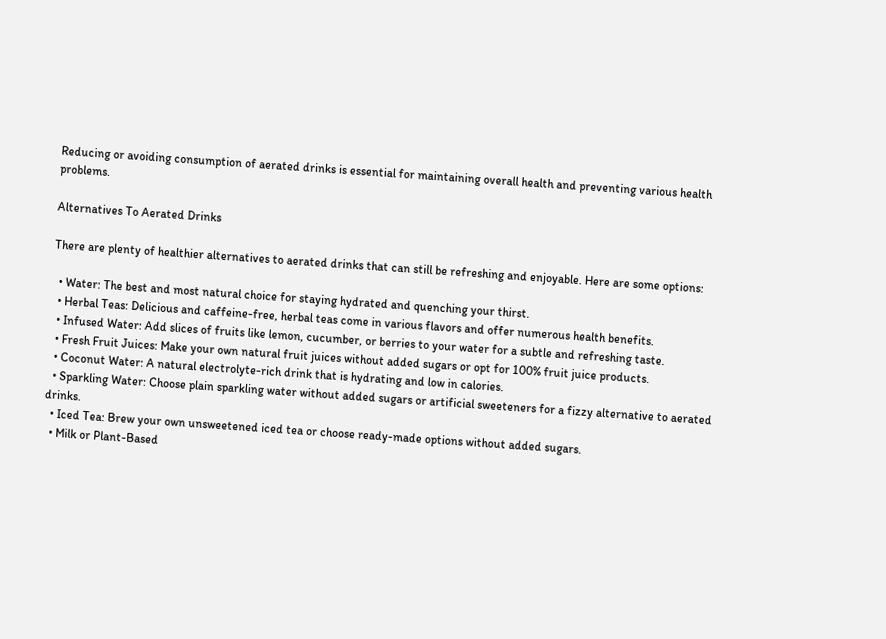Reducing or avoiding consumption of aerated drinks is essential for maintaining overall health and preventing various health problems.

Alternatives To Aerated Drinks

There are plenty of healthier alternatives to aerated drinks that can still be refreshing and enjoyable. Here are some options:

  • Water: The best and most natural choice for staying hydrated and quenching your thirst.
  • Herbal Teas: Delicious and caffeine-free, herbal teas come in various flavors and offer numerous health benefits.
  • Infused Water: Add slices of fruits like lemon, cucumber, or berries to your water for a subtle and refreshing taste.
  • Fresh Fruit Juices: Make your own natural fruit juices without added sugars or opt for 100% fruit juice products.
  • Coconut Water: A natural electrolyte-rich drink that is hydrating and low in calories.
  • Sparkling Water: Choose plain sparkling water without added sugars or artificial sweeteners for a fizzy alternative to aerated drinks.
  • Iced Tea: Brew your own unsweetened iced tea or choose ready-made options without added sugars.
  • Milk or Plant-Based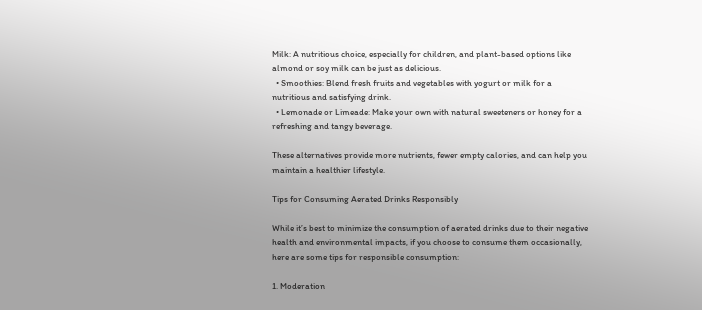Milk: A nutritious choice, especially for children, and plant-based options like almond or soy milk can be just as delicious.
  • Smoothies: Blend fresh fruits and vegetables with yogurt or milk for a nutritious and satisfying drink.
  • Lemonade or Limeade: Make your own with natural sweeteners or honey for a refreshing and tangy beverage.

These alternatives provide more nutrients, fewer empty calories, and can help you maintain a healthier lifestyle.

Tips for Consuming Aerated Drinks Responsibly

While it’s best to minimize the consumption of aerated drinks due to their negative health and environmental impacts, if you choose to consume them occasionally, here are some tips for responsible consumption:

1. Moderation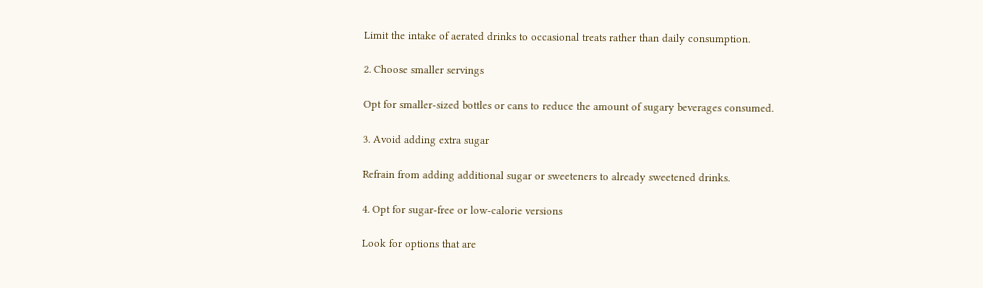Limit the intake of aerated drinks to occasional treats rather than daily consumption.

2. Choose smaller servings

Opt for smaller-sized bottles or cans to reduce the amount of sugary beverages consumed.

3. Avoid adding extra sugar

Refrain from adding additional sugar or sweeteners to already sweetened drinks.

4. Opt for sugar-free or low-calorie versions

Look for options that are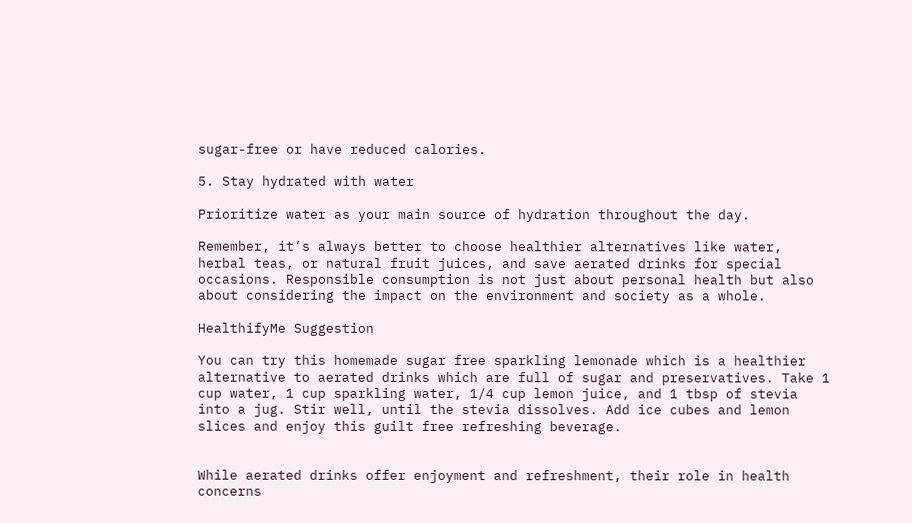sugar-free or have reduced calories.

5. Stay hydrated with water

Prioritize water as your main source of hydration throughout the day.

Remember, it’s always better to choose healthier alternatives like water, herbal teas, or natural fruit juices, and save aerated drinks for special occasions. Responsible consumption is not just about personal health but also about considering the impact on the environment and society as a whole.

HealthifyMe Suggestion

You can try this homemade sugar free sparkling lemonade which is a healthier alternative to aerated drinks which are full of sugar and preservatives. Take 1 cup water, 1 cup sparkling water, 1/4 cup lemon juice, and 1 tbsp of stevia into a jug. Stir well, until the stevia dissolves. Add ice cubes and lemon slices and enjoy this guilt free refreshing beverage.


While aerated drinks offer enjoyment and refreshment, their role in health concerns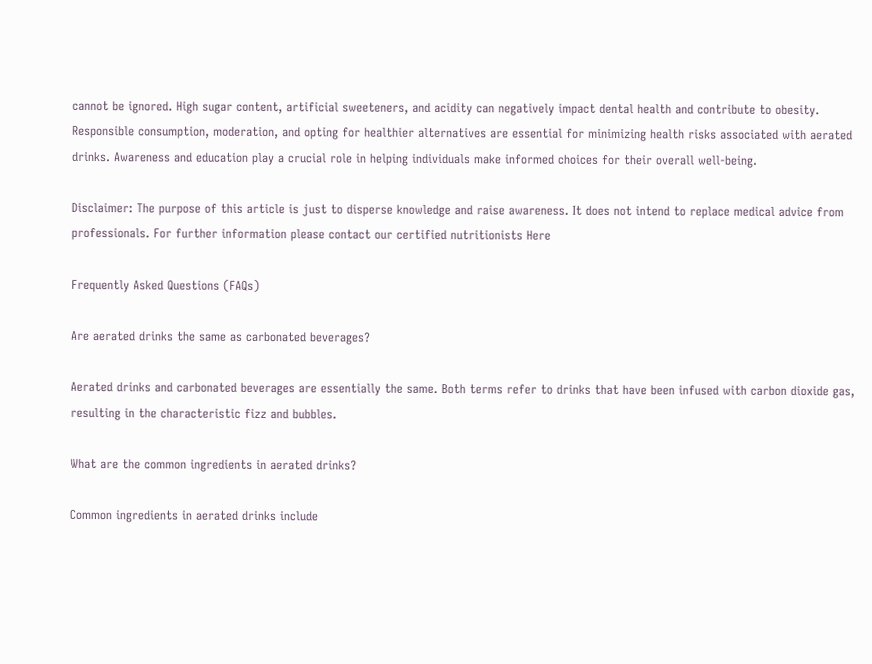cannot be ignored. High sugar content, artificial sweeteners, and acidity can negatively impact dental health and contribute to obesity. Responsible consumption, moderation, and opting for healthier alternatives are essential for minimizing health risks associated with aerated drinks. Awareness and education play a crucial role in helping individuals make informed choices for their overall well-being.

Disclaimer: The purpose of this article is just to disperse knowledge and raise awareness. It does not intend to replace medical advice from professionals. For further information please contact our certified nutritionists Here

Frequently Asked Questions (FAQs)

Are aerated drinks the same as carbonated beverages?

Aerated drinks and carbonated beverages are essentially the same. Both terms refer to drinks that have been infused with carbon dioxide gas, resulting in the characteristic fizz and bubbles.

What are the common ingredients in aerated drinks?

Common ingredients in aerated drinks include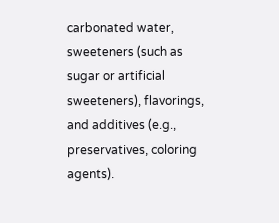carbonated water, sweeteners (such as sugar or artificial sweeteners), flavorings, and additives (e.g., preservatives, coloring agents).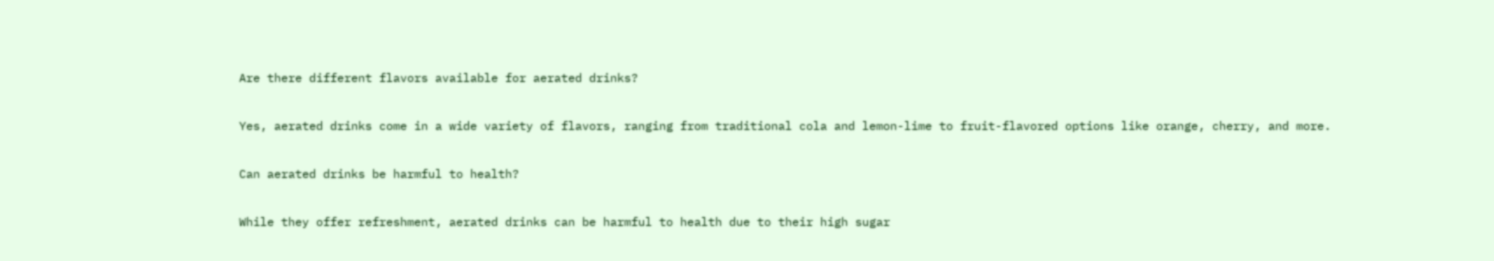Are there different flavors available for aerated drinks?

Yes, aerated drinks come in a wide variety of flavors, ranging from traditional cola and lemon-lime to fruit-flavored options like orange, cherry, and more.

Can aerated drinks be harmful to health?

While they offer refreshment, aerated drinks can be harmful to health due to their high sugar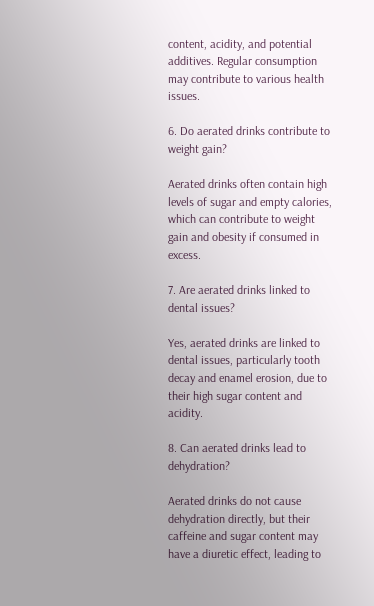content, acidity, and potential additives. Regular consumption may contribute to various health issues.

6. Do aerated drinks contribute to weight gain?

Aerated drinks often contain high levels of sugar and empty calories, which can contribute to weight gain and obesity if consumed in excess.

7. Are aerated drinks linked to dental issues?

Yes, aerated drinks are linked to dental issues, particularly tooth decay and enamel erosion, due to their high sugar content and acidity.

8. Can aerated drinks lead to dehydration?

Aerated drinks do not cause dehydration directly, but their caffeine and sugar content may have a diuretic effect, leading to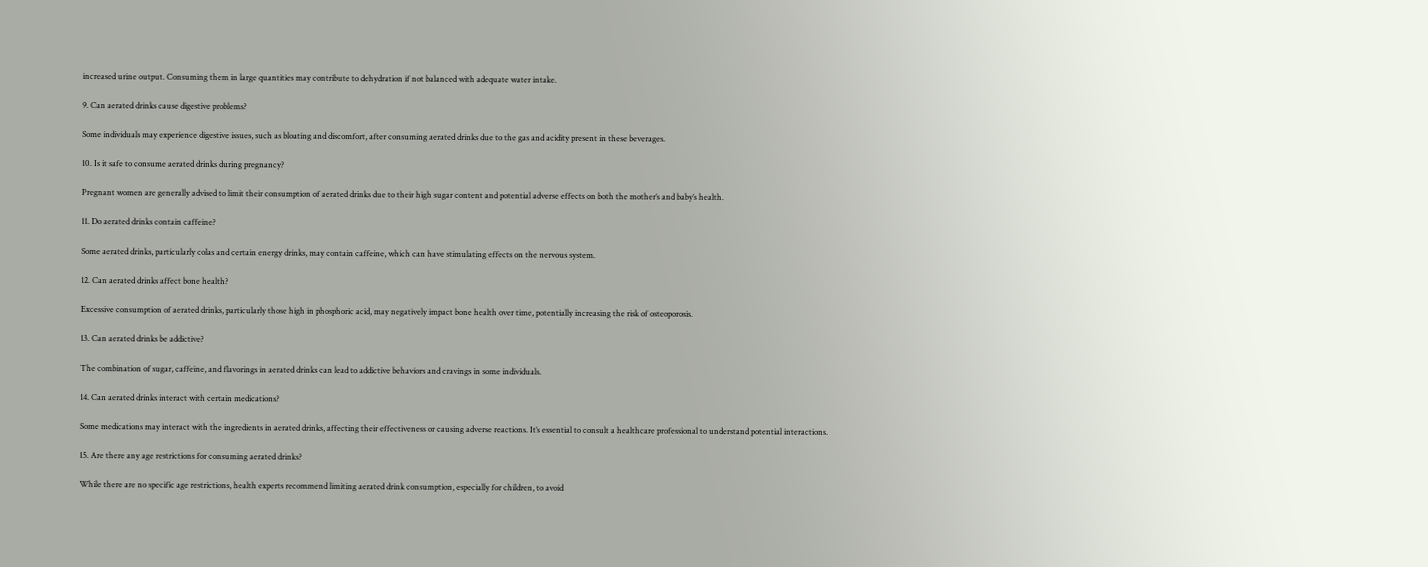increased urine output. Consuming them in large quantities may contribute to dehydration if not balanced with adequate water intake.

9. Can aerated drinks cause digestive problems?

Some individuals may experience digestive issues, such as bloating and discomfort, after consuming aerated drinks due to the gas and acidity present in these beverages.

10. Is it safe to consume aerated drinks during pregnancy?

Pregnant women are generally advised to limit their consumption of aerated drinks due to their high sugar content and potential adverse effects on both the mother’s and baby’s health.

11. Do aerated drinks contain caffeine?

Some aerated drinks, particularly colas and certain energy drinks, may contain caffeine, which can have stimulating effects on the nervous system.

12. Can aerated drinks affect bone health?

Excessive consumption of aerated drinks, particularly those high in phosphoric acid, may negatively impact bone health over time, potentially increasing the risk of osteoporosis.

13. Can aerated drinks be addictive?

The combination of sugar, caffeine, and flavorings in aerated drinks can lead to addictive behaviors and cravings in some individuals.

14. Can aerated drinks interact with certain medications?

Some medications may interact with the ingredients in aerated drinks, affecting their effectiveness or causing adverse reactions. It’s essential to consult a healthcare professional to understand potential interactions.

15. Are there any age restrictions for consuming aerated drinks?

While there are no specific age restrictions, health experts recommend limiting aerated drink consumption, especially for children, to avoid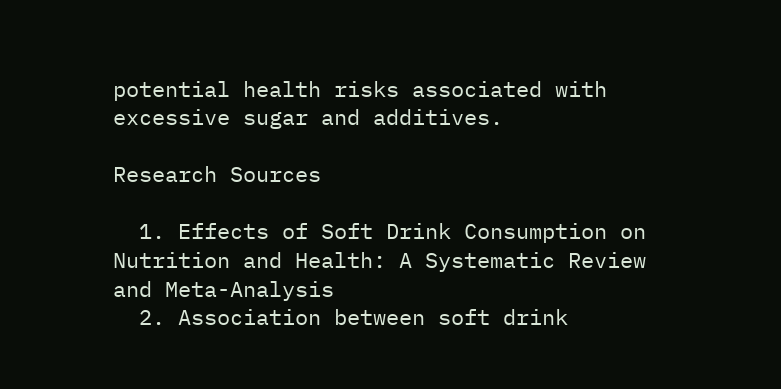potential health risks associated with excessive sugar and additives.

Research Sources

  1. Effects of Soft Drink Consumption on Nutrition and Health: A Systematic Review and Meta-Analysis
  2. Association between soft drink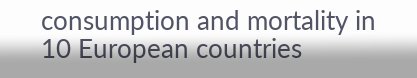consumption and mortality in 10 European countries